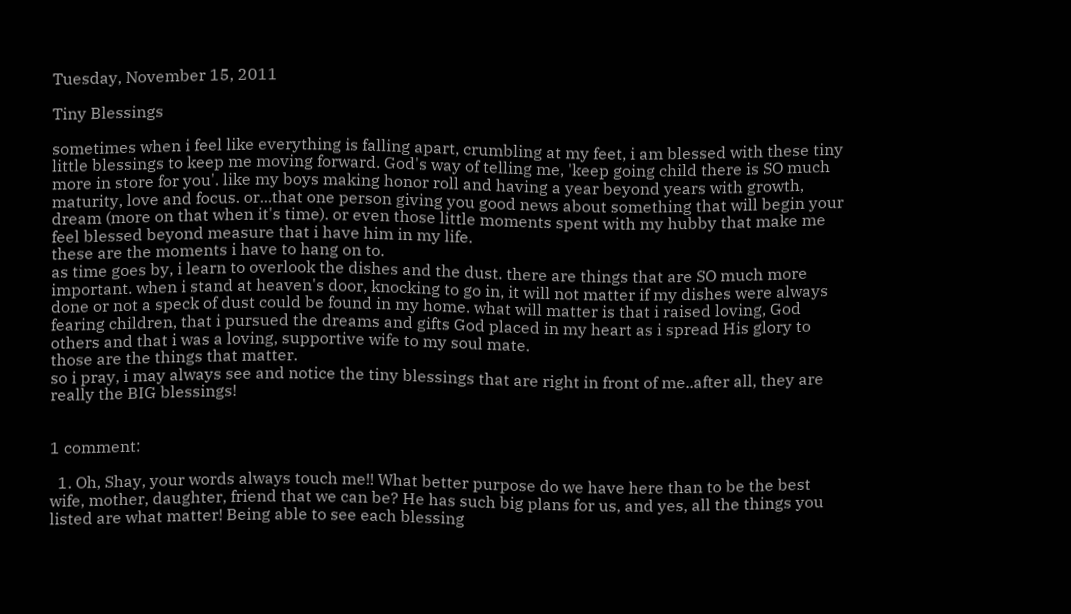Tuesday, November 15, 2011

Tiny Blessings

sometimes when i feel like everything is falling apart, crumbling at my feet, i am blessed with these tiny little blessings to keep me moving forward. God's way of telling me, 'keep going child there is SO much more in store for you'. like my boys making honor roll and having a year beyond years with growth, maturity, love and focus. or...that one person giving you good news about something that will begin your dream (more on that when it's time). or even those little moments spent with my hubby that make me feel blessed beyond measure that i have him in my life.
these are the moments i have to hang on to.
as time goes by, i learn to overlook the dishes and the dust. there are things that are SO much more important. when i stand at heaven's door, knocking to go in, it will not matter if my dishes were always done or not a speck of dust could be found in my home. what will matter is that i raised loving, God fearing children, that i pursued the dreams and gifts God placed in my heart as i spread His glory to others and that i was a loving, supportive wife to my soul mate.
those are the things that matter.
so i pray, i may always see and notice the tiny blessings that are right in front of me..after all, they are really the BIG blessings!


1 comment:

  1. Oh, Shay, your words always touch me!! What better purpose do we have here than to be the best wife, mother, daughter, friend that we can be? He has such big plans for us, and yes, all the things you listed are what matter! Being able to see each blessing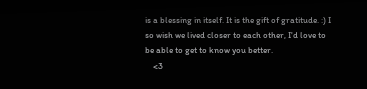is a blessing in itself. It is the gift of gratitude. :) I so wish we lived closer to each other, I'd love to be able to get to know you better.
    <3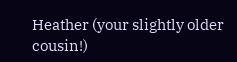Heather (your slightly older cousin!)